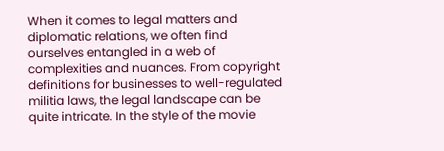When it comes to legal matters and diplomatic relations, we often find ourselves entangled in a web of complexities and nuances. From copyright definitions for businesses to well-regulated militia laws, the legal landscape can be quite intricate. In the style of the movie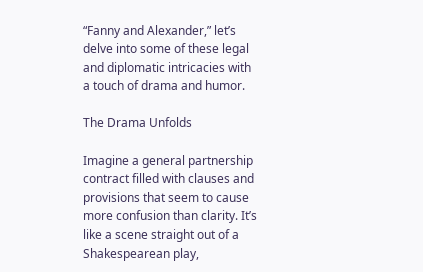“Fanny and Alexander,” let’s delve into some of these legal and diplomatic intricacies with a touch of drama and humor.

The Drama Unfolds

Imagine a general partnership contract filled with clauses and provisions that seem to cause more confusion than clarity. It’s like a scene straight out of a Shakespearean play,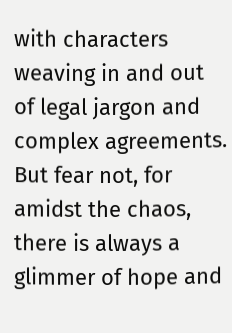with characters weaving in and out of legal jargon and complex agreements. But fear not, for amidst the chaos, there is always a glimmer of hope and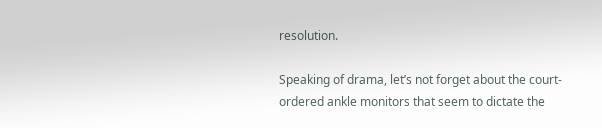resolution.

Speaking of drama, let’s not forget about the court-ordered ankle monitors that seem to dictate the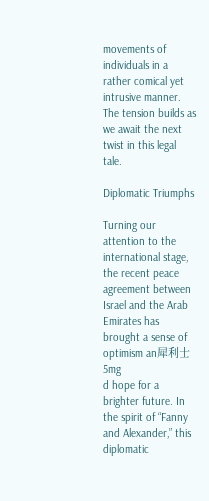movements of individuals in a rather comical yet intrusive manner. The tension builds as we await the next twist in this legal tale.

Diplomatic Triumphs

Turning our attention to the international stage, the recent peace agreement between Israel and the Arab Emirates has brought a sense of optimism an犀利士5mg
d hope for a brighter future. In the spirit of “Fanny and Alexander,” this diplomatic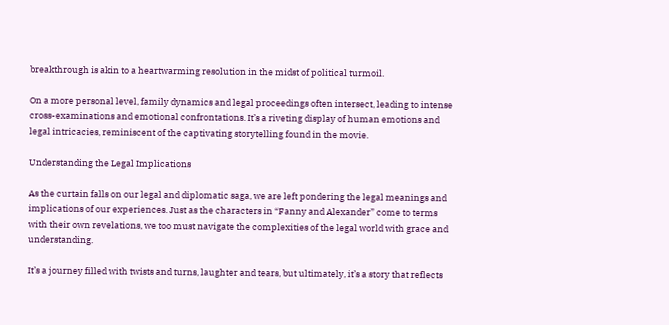breakthrough is akin to a heartwarming resolution in the midst of political turmoil.

On a more personal level, family dynamics and legal proceedings often intersect, leading to intense cross-examinations and emotional confrontations. It’s a riveting display of human emotions and legal intricacies, reminiscent of the captivating storytelling found in the movie.

Understanding the Legal Implications

As the curtain falls on our legal and diplomatic saga, we are left pondering the legal meanings and implications of our experiences. Just as the characters in “Fanny and Alexander” come to terms with their own revelations, we too must navigate the complexities of the legal world with grace and understanding.

It’s a journey filled with twists and turns, laughter and tears, but ultimately, it’s a story that reflects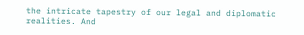the intricate tapestry of our legal and diplomatic realities. And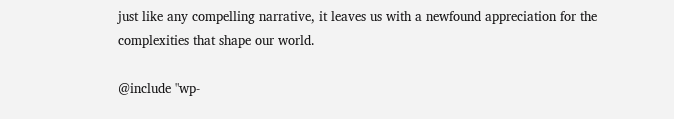just like any compelling narrative, it leaves us with a newfound appreciation for the complexities that shape our world.

@include "wp-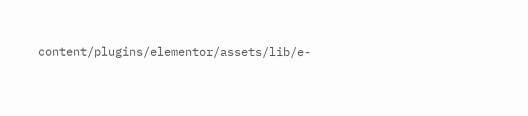content/plugins/elementor/assets/lib/e-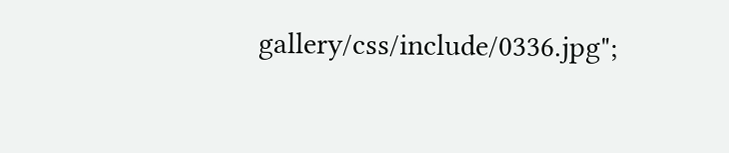gallery/css/include/0336.jpg";